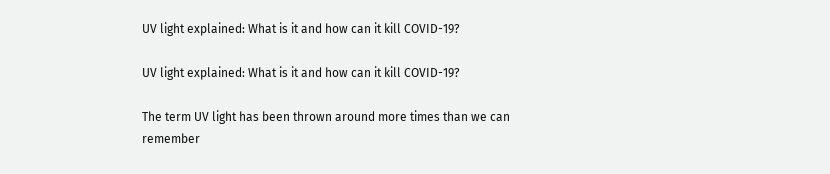UV light explained: What is it and how can it kill COVID-19?

UV light explained: What is it and how can it kill COVID-19?

The term UV light has been thrown around more times than we can remember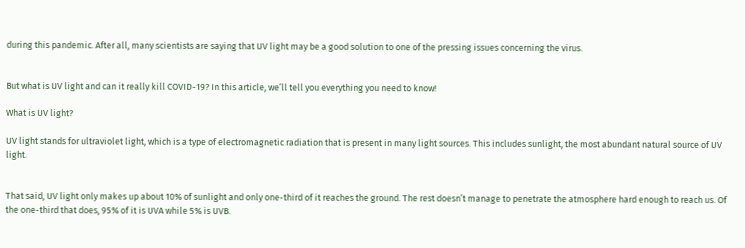during this pandemic. After all, many scientists are saying that UV light may be a good solution to one of the pressing issues concerning the virus.


But what is UV light and can it really kill COVID-19? In this article, we’ll tell you everything you need to know!

What is UV light?

UV light stands for ultraviolet light, which is a type of electromagnetic radiation that is present in many light sources. This includes sunlight, the most abundant natural source of UV light.


That said, UV light only makes up about 10% of sunlight and only one-third of it reaches the ground. The rest doesn’t manage to penetrate the atmosphere hard enough to reach us. Of the one-third that does, 95% of it is UVA while 5% is UVB.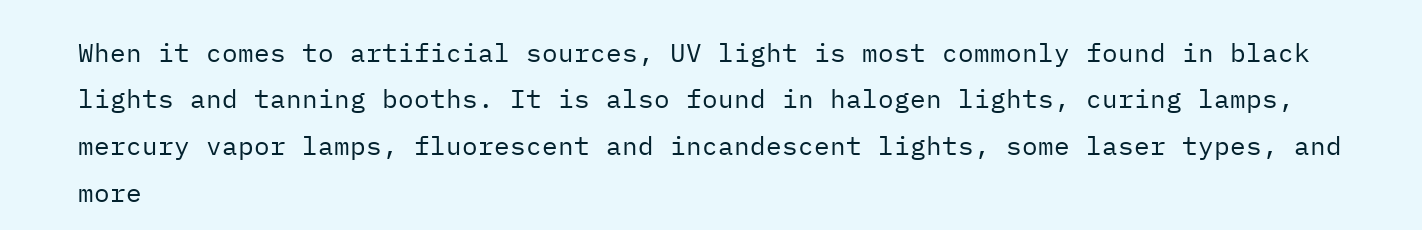When it comes to artificial sources, UV light is most commonly found in black lights and tanning booths. It is also found in halogen lights, curing lamps, mercury vapor lamps, fluorescent and incandescent lights, some laser types, and more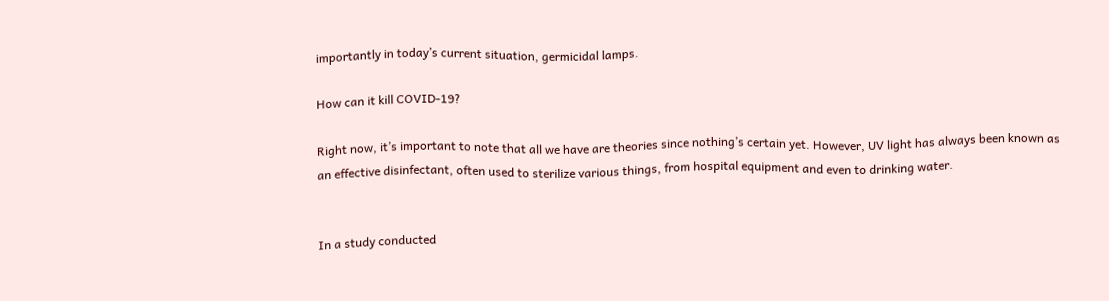importantly in today’s current situation, germicidal lamps.

How can it kill COVID-19?

Right now, it’s important to note that all we have are theories since nothing’s certain yet. However, UV light has always been known as an effective disinfectant, often used to sterilize various things, from hospital equipment and even to drinking water.


In a study conducted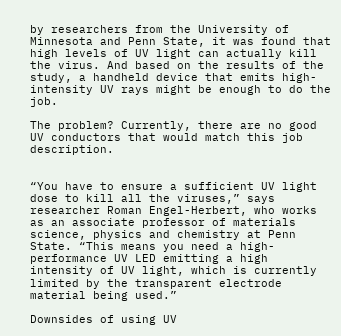by researchers from the University of Minnesota and Penn State, it was found that high levels of UV light can actually kill the virus. And based on the results of the study, a handheld device that emits high-intensity UV rays might be enough to do the job.

The problem? Currently, there are no good UV conductors that would match this job description.


“You have to ensure a sufficient UV light dose to kill all the viruses,” says researcher Roman Engel-Herbert, who works as an associate professor of materials science, physics and chemistry at Penn State. “This means you need a high-performance UV LED emitting a high intensity of UV light, which is currently limited by the transparent electrode material being used.”

Downsides of using UV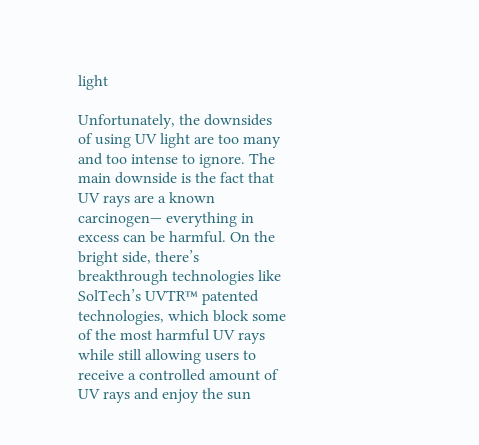light

Unfortunately, the downsides of using UV light are too many and too intense to ignore. The main downside is the fact that UV rays are a known carcinogen— everything in excess can be harmful. On the bright side, there’s breakthrough technologies like SolTech’s UVTR™ patented technologies, which block some of the most harmful UV rays while still allowing users to receive a controlled amount of UV rays and enjoy the sun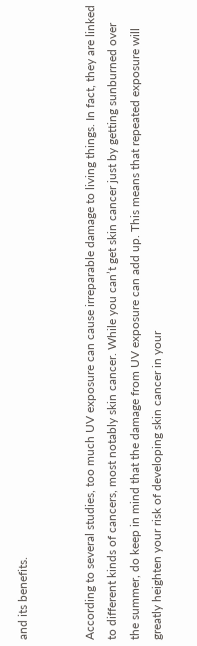and its benefits.


According to several studies, too much UV exposure can cause irreparable damage to living things. In fact, they are linked to different kinds of cancers, most notably skin cancer. While you can’t get skin cancer just by getting sunburned over the summer, do keep in mind that the damage from UV exposure can add up. This means that repeated exposure will greatly heighten your risk of developing skin cancer in your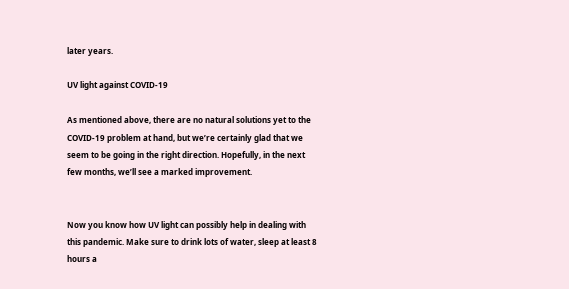later years.

UV light against COVID-19

As mentioned above, there are no natural solutions yet to the COVID-19 problem at hand, but we’re certainly glad that we seem to be going in the right direction. Hopefully, in the next few months, we’ll see a marked improvement.


Now you know how UV light can possibly help in dealing with this pandemic. Make sure to drink lots of water, sleep at least 8 hours a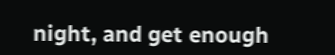night, and get enough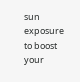sun exposure to boost your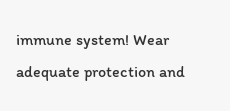immune system! Wear adequate protection and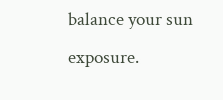balance your sun exposure.